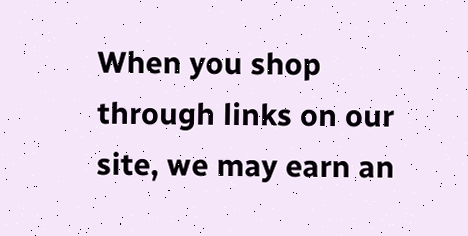When you shop through links on our site, we may earn an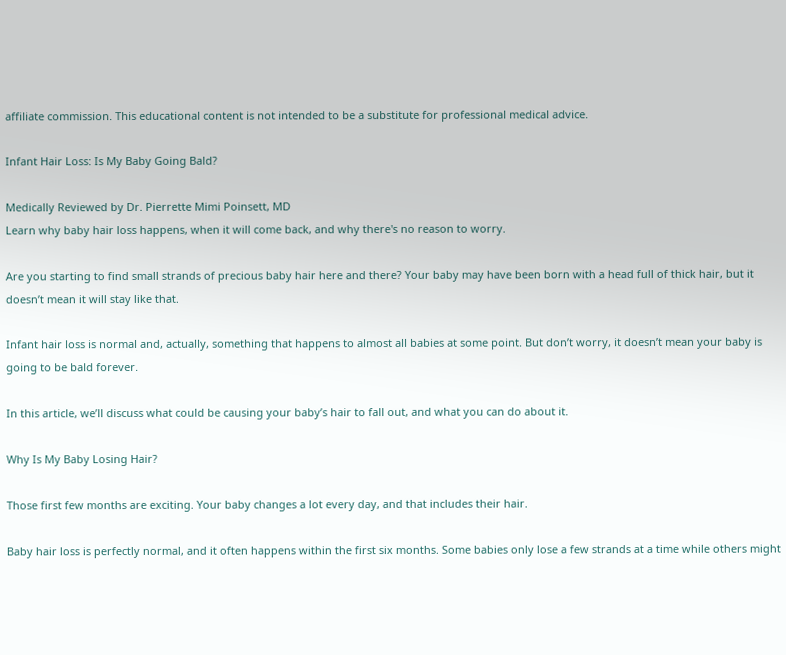affiliate commission. This educational content is not intended to be a substitute for professional medical advice.

Infant Hair Loss: Is My Baby Going Bald?

Medically Reviewed by Dr. Pierrette Mimi Poinsett, MD
Learn why baby hair loss happens, when it will come back, and why there's no reason to worry.

Are you starting to find small strands of precious baby hair here and there? Your baby may have been born with a head full of thick hair, but it doesn’t mean it will stay like that.

Infant hair loss is normal and, actually, something that happens to almost all babies at some point. But don’t worry, it doesn’t mean your baby is going to be bald forever.

In this article, we’ll discuss what could be causing your baby’s hair to fall out, and what you can do about it.

Why Is My Baby Losing Hair?

Those first few months are exciting. Your baby changes a lot every day, and that includes their hair.

Baby hair loss is perfectly normal, and it often happens within the first six months. Some babies only lose a few strands at a time while others might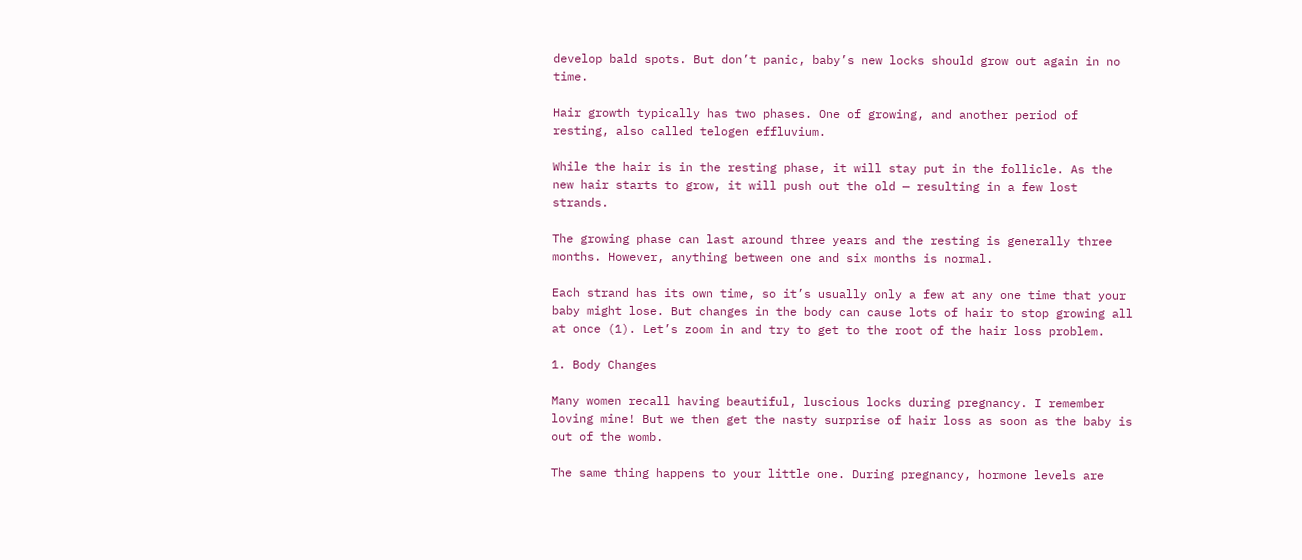develop bald spots. But don’t panic, baby’s new locks should grow out again in no time.

Hair growth typically has two phases. One of growing, and another period of resting, also called telogen effluvium.

While the hair is in the resting phase, it will stay put in the follicle. As the new hair starts to grow, it will push out the old — resulting in a few lost strands.

The growing phase can last around three years and the resting is generally three months. However, anything between one and six months is normal.

Each strand has its own time, so it’s usually only a few at any one time that your baby might lose. But changes in the body can cause lots of hair to stop growing all at once (1). Let’s zoom in and try to get to the root of the hair loss problem.

1. Body Changes

Many women recall having beautiful, luscious locks during pregnancy. I remember loving mine! But we then get the nasty surprise of hair loss as soon as the baby is out of the womb.

The same thing happens to your little one. During pregnancy, hormone levels are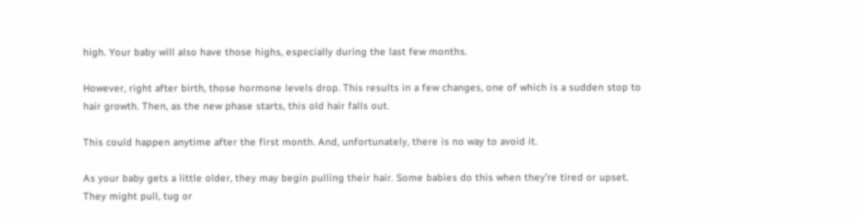high. Your baby will also have those highs, especially during the last few months.

However, right after birth, those hormone levels drop. This results in a few changes, one of which is a sudden stop to hair growth. Then, as the new phase starts, this old hair falls out.

This could happen anytime after the first month. And, unfortunately, there is no way to avoid it.

As your baby gets a little older, they may begin pulling their hair. Some babies do this when they’re tired or upset. They might pull, tug or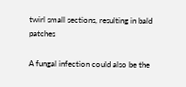twirl small sections, resulting in bald patches

A fungal infection could also be the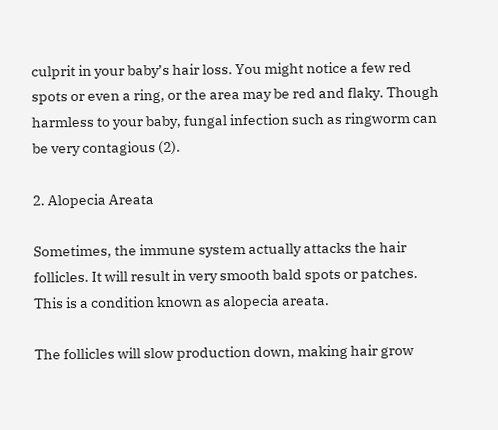culprit in your baby’s hair loss. You might notice a few red spots or even a ring, or the area may be red and flaky. Though harmless to your baby, fungal infection such as ringworm can be very contagious (2).

2. Alopecia Areata

Sometimes, the immune system actually attacks the hair follicles. It will result in very smooth bald spots or patches. This is a condition known as alopecia areata.

The follicles will slow production down, making hair grow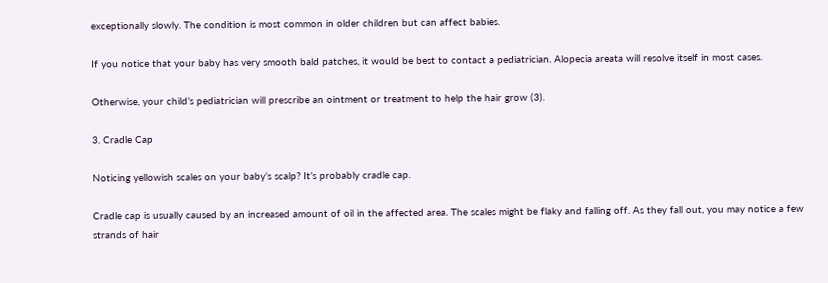exceptionally slowly. The condition is most common in older children but can affect babies.

If you notice that your baby has very smooth bald patches, it would be best to contact a pediatrician. Alopecia areata will resolve itself in most cases.

Otherwise, your child’s pediatrician will prescribe an ointment or treatment to help the hair grow (3).

3. Cradle Cap

Noticing yellowish scales on your baby’s scalp? It’s probably cradle cap.

Cradle cap is usually caused by an increased amount of oil in the affected area. The scales might be flaky and falling off. As they fall out, you may notice a few strands of hair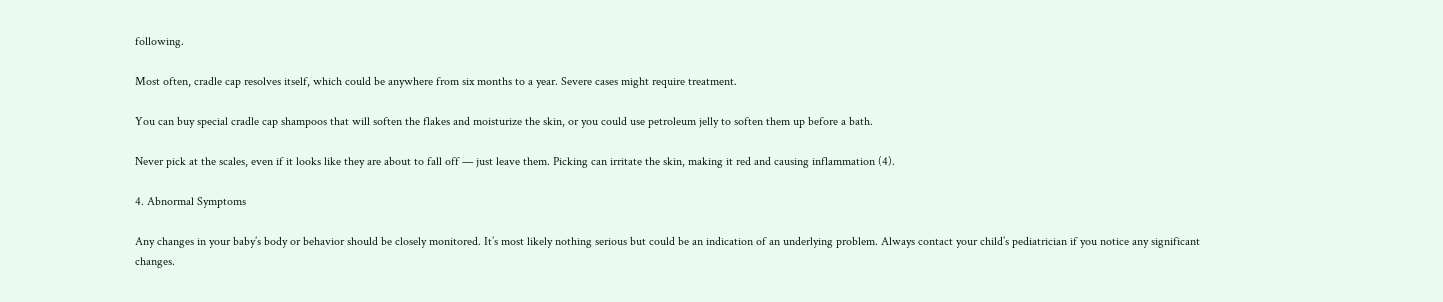following.

Most often, cradle cap resolves itself, which could be anywhere from six months to a year. Severe cases might require treatment.

You can buy special cradle cap shampoos that will soften the flakes and moisturize the skin, or you could use petroleum jelly to soften them up before a bath.

Never pick at the scales, even if it looks like they are about to fall off — just leave them. Picking can irritate the skin, making it red and causing inflammation (4).

4. Abnormal Symptoms

Any changes in your baby’s body or behavior should be closely monitored. It’s most likely nothing serious but could be an indication of an underlying problem. Always contact your child’s pediatrician if you notice any significant changes.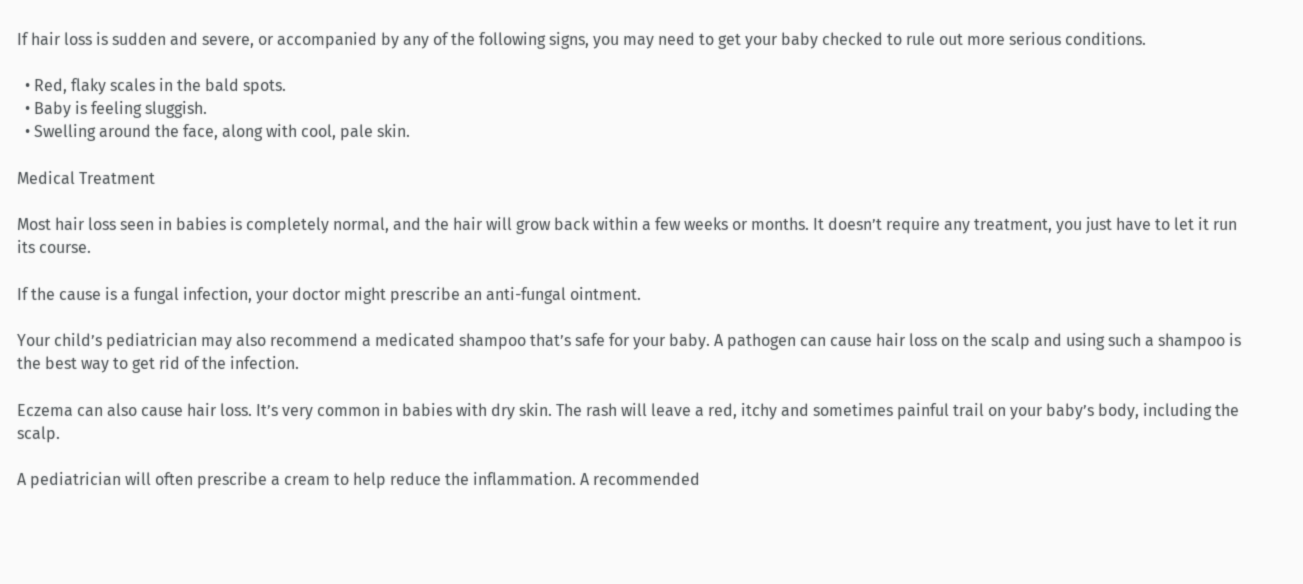If hair loss is sudden and severe, or accompanied by any of the following signs, you may need to get your baby checked to rule out more serious conditions.

  • Red, flaky scales in the bald spots.
  • Baby is feeling sluggish.
  • Swelling around the face, along with cool, pale skin.

Medical Treatment

Most hair loss seen in babies is completely normal, and the hair will grow back within a few weeks or months. It doesn’t require any treatment, you just have to let it run its course.

If the cause is a fungal infection, your doctor might prescribe an anti-fungal ointment.

Your child’s pediatrician may also recommend a medicated shampoo that’s safe for your baby. A pathogen can cause hair loss on the scalp and using such a shampoo is the best way to get rid of the infection.

Eczema can also cause hair loss. It’s very common in babies with dry skin. The rash will leave a red, itchy and sometimes painful trail on your baby’s body, including the scalp.

A pediatrician will often prescribe a cream to help reduce the inflammation. A recommended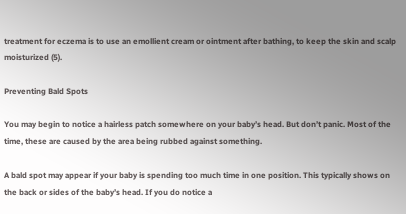treatment for eczema is to use an emollient cream or ointment after bathing, to keep the skin and scalp moisturized (5).

Preventing Bald Spots

You may begin to notice a hairless patch somewhere on your baby’s head. But don’t panic. Most of the time, these are caused by the area being rubbed against something.

A bald spot may appear if your baby is spending too much time in one position. This typically shows on the back or sides of the baby’s head. If you do notice a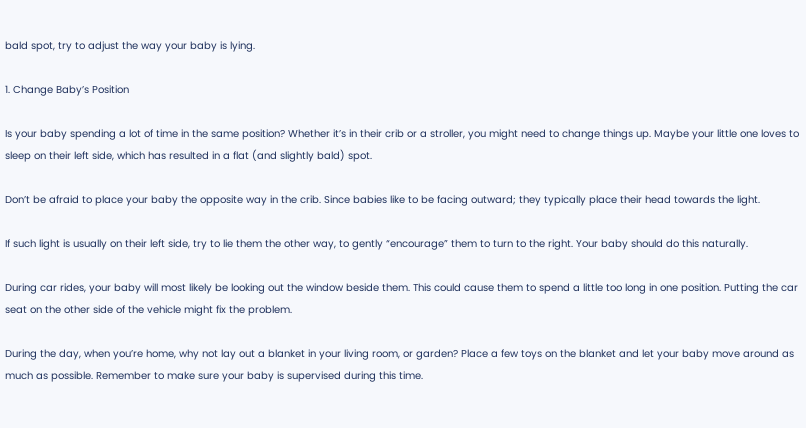bald spot, try to adjust the way your baby is lying.

1. Change Baby’s Position

Is your baby spending a lot of time in the same position? Whether it’s in their crib or a stroller, you might need to change things up. Maybe your little one loves to sleep on their left side, which has resulted in a flat (and slightly bald) spot.

Don’t be afraid to place your baby the opposite way in the crib. Since babies like to be facing outward; they typically place their head towards the light.

If such light is usually on their left side, try to lie them the other way, to gently “encourage” them to turn to the right. Your baby should do this naturally.

During car rides, your baby will most likely be looking out the window beside them. This could cause them to spend a little too long in one position. Putting the car seat on the other side of the vehicle might fix the problem.

During the day, when you’re home, why not lay out a blanket in your living room, or garden? Place a few toys on the blanket and let your baby move around as much as possible. Remember to make sure your baby is supervised during this time.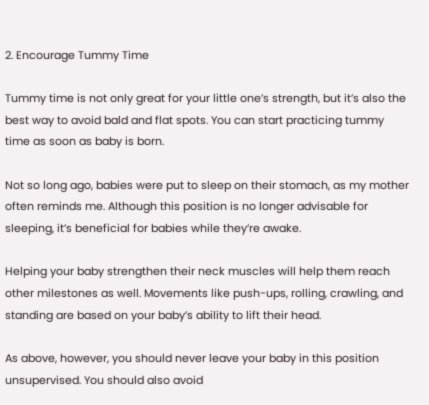2. Encourage Tummy Time

Tummy time is not only great for your little one’s strength, but it’s also the best way to avoid bald and flat spots. You can start practicing tummy time as soon as baby is born.

Not so long ago, babies were put to sleep on their stomach, as my mother often reminds me. Although this position is no longer advisable for sleeping, it’s beneficial for babies while they’re awake.

Helping your baby strengthen their neck muscles will help them reach other milestones as well. Movements like push-ups, rolling, crawling, and standing are based on your baby’s ability to lift their head.

As above, however, you should never leave your baby in this position unsupervised. You should also avoid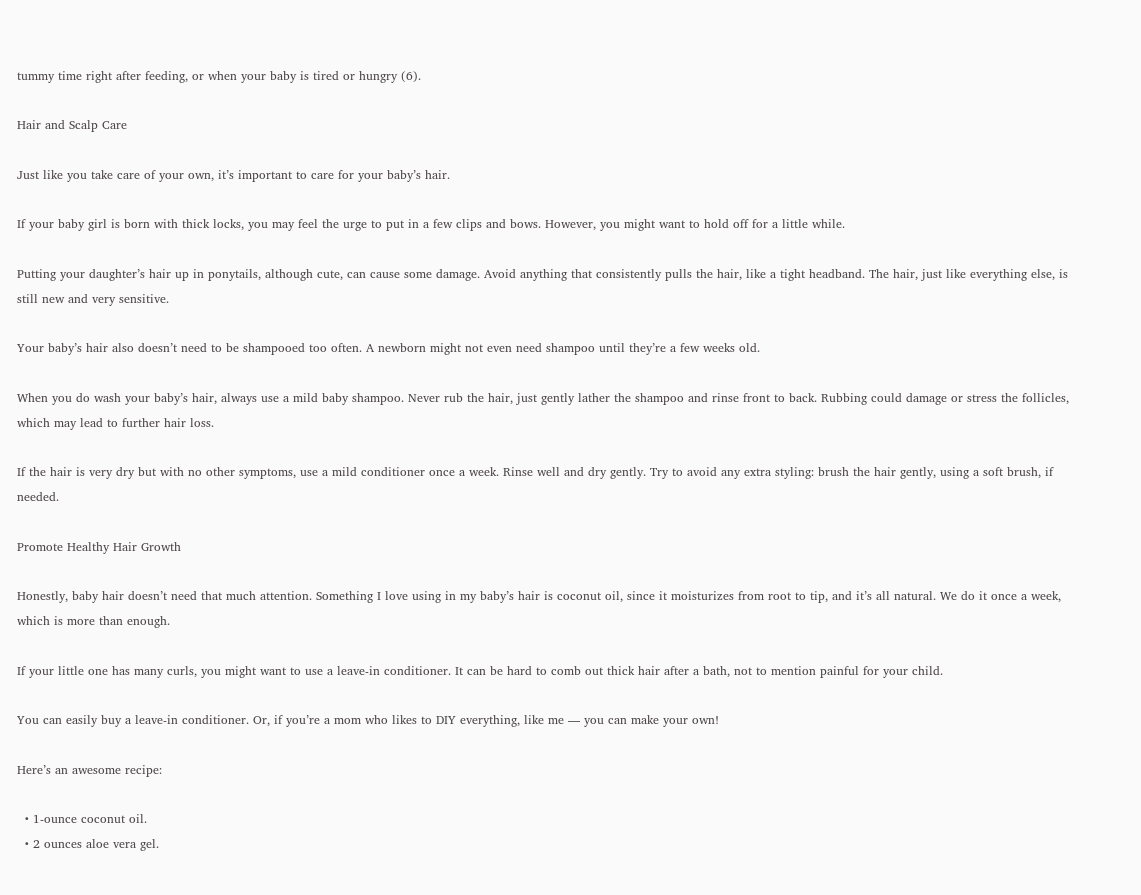tummy time right after feeding, or when your baby is tired or hungry (6).

Hair and Scalp Care

Just like you take care of your own, it’s important to care for your baby’s hair.

If your baby girl is born with thick locks, you may feel the urge to put in a few clips and bows. However, you might want to hold off for a little while.

Putting your daughter’s hair up in ponytails, although cute, can cause some damage. Avoid anything that consistently pulls the hair, like a tight headband. The hair, just like everything else, is still new and very sensitive.

Your baby’s hair also doesn’t need to be shampooed too often. A newborn might not even need shampoo until they’re a few weeks old.

When you do wash your baby’s hair, always use a mild baby shampoo. Never rub the hair, just gently lather the shampoo and rinse front to back. Rubbing could damage or stress the follicles, which may lead to further hair loss.

If the hair is very dry but with no other symptoms, use a mild conditioner once a week. Rinse well and dry gently. Try to avoid any extra styling: brush the hair gently, using a soft brush, if needed.

Promote Healthy Hair Growth

Honestly, baby hair doesn’t need that much attention. Something I love using in my baby’s hair is coconut oil, since it moisturizes from root to tip, and it’s all natural. We do it once a week, which is more than enough.

If your little one has many curls, you might want to use a leave-in conditioner. It can be hard to comb out thick hair after a bath, not to mention painful for your child.

You can easily buy a leave-in conditioner. Or, if you’re a mom who likes to DIY everything, like me — you can make your own!

Here’s an awesome recipe:

  • 1-ounce coconut oil.
  • 2 ounces aloe vera gel.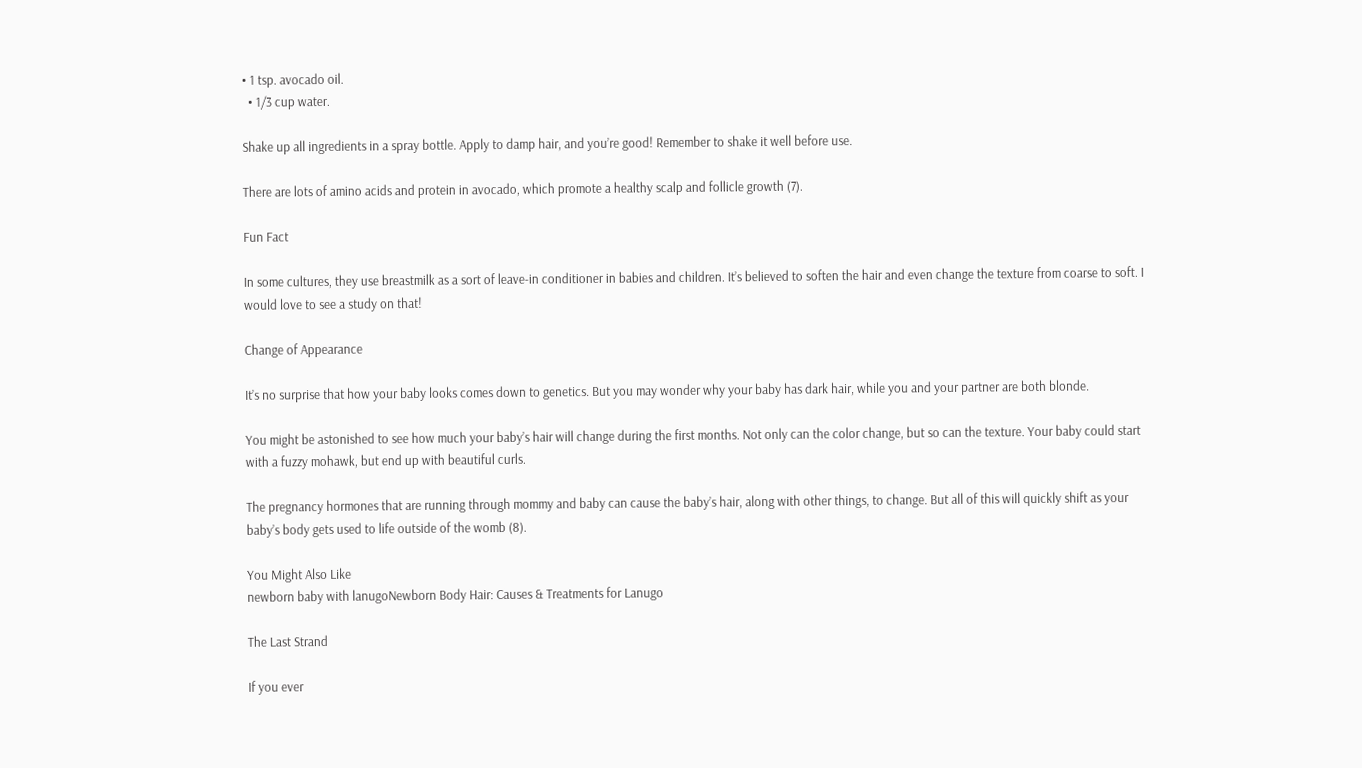• 1 tsp. avocado oil.
  • 1/3 cup water.

Shake up all ingredients in a spray bottle. Apply to damp hair, and you’re good! Remember to shake it well before use.

There are lots of amino acids and protein in avocado, which promote a healthy scalp and follicle growth (7).

Fun Fact

In some cultures, they use breastmilk as a sort of leave-in conditioner in babies and children. It’s believed to soften the hair and even change the texture from coarse to soft. I would love to see a study on that!

Change of Appearance

It’s no surprise that how your baby looks comes down to genetics. But you may wonder why your baby has dark hair, while you and your partner are both blonde.

You might be astonished to see how much your baby’s hair will change during the first months. Not only can the color change, but so can the texture. Your baby could start with a fuzzy mohawk, but end up with beautiful curls.

The pregnancy hormones that are running through mommy and baby can cause the baby’s hair, along with other things, to change. But all of this will quickly shift as your baby’s body gets used to life outside of the womb (8).

You Might Also Like
newborn baby with lanugoNewborn Body Hair: Causes & Treatments for Lanugo

The Last Strand

If you ever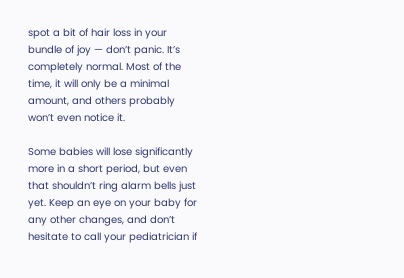spot a bit of hair loss in your bundle of joy — don’t panic. It’s completely normal. Most of the time, it will only be a minimal amount, and others probably won’t even notice it.

Some babies will lose significantly more in a short period, but even that shouldn’t ring alarm bells just yet. Keep an eye on your baby for any other changes, and don’t hesitate to call your pediatrician if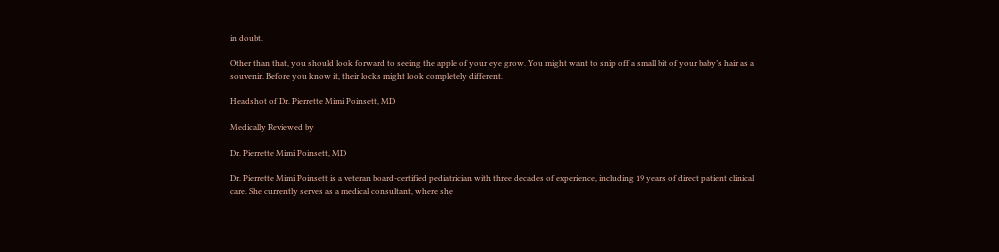in doubt.

Other than that, you should look forward to seeing the apple of your eye grow. You might want to snip off a small bit of your baby’s hair as a souvenir. Before you know it, their locks might look completely different.

Headshot of Dr. Pierrette Mimi Poinsett, MD

Medically Reviewed by

Dr. Pierrette Mimi Poinsett, MD

Dr. Pierrette Mimi Poinsett is a veteran board-certified pediatrician with three decades of experience, including 19 years of direct patient clinical care. She currently serves as a medical consultant, where she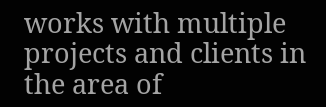works with multiple projects and clients in the area of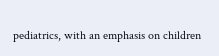pediatrics, with an emphasis on children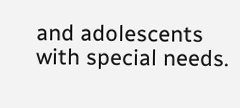and adolescents with special needs.